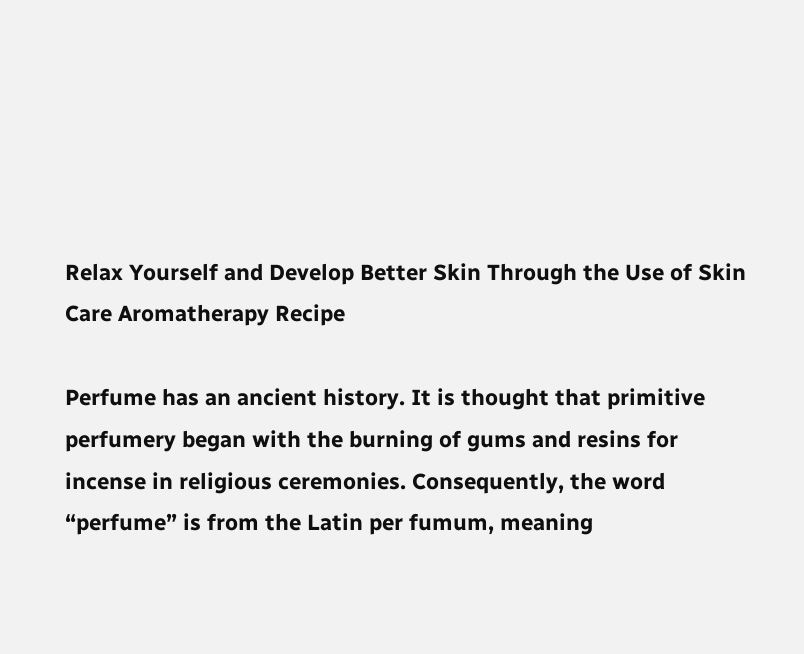Relax Yourself and Develop Better Skin Through the Use of Skin Care Aromatherapy Recipe

Perfume has an ancient history. It is thought that primitive perfumery began with the burning of gums and resins for incense in religious ceremonies. Consequently, the word “perfume” is from the Latin per fumum, meaning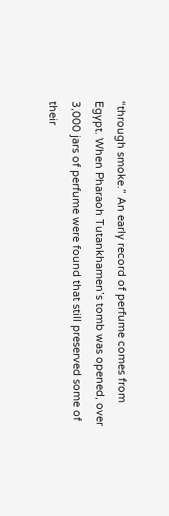“through smoke.” An early record of perfume comes from Egypt. When Pharaoh Tutankhamen’s tomb was opened, over 3,000 jars of perfume were found that still preserved some of their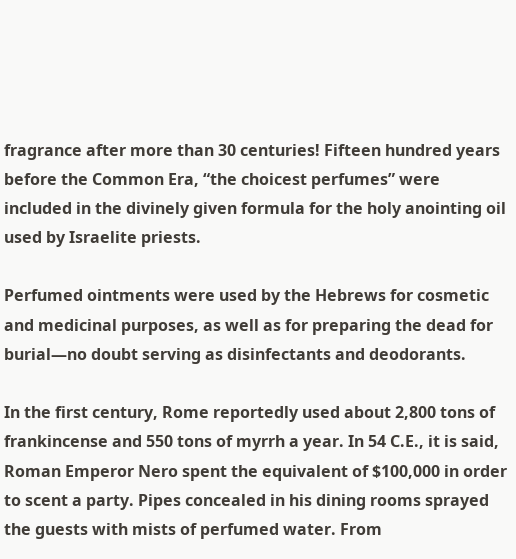fragrance after more than 30 centuries! Fifteen hundred years before the Common Era, “the choicest perfumes” were included in the divinely given formula for the holy anointing oil used by Israelite priests.

Perfumed ointments were used by the Hebrews for cosmetic and medicinal purposes, as well as for preparing the dead for burial—no doubt serving as disinfectants and deodorants.

In the first century, Rome reportedly used about 2,800 tons of frankincense and 550 tons of myrrh a year. In 54 C.E., it is said, Roman Emperor Nero spent the equivalent of $100,000 in order to scent a party. Pipes concealed in his dining rooms sprayed the guests with mists of perfumed water. From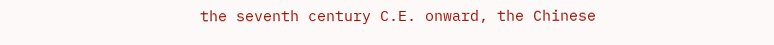the seventh century C.E. onward, the Chinese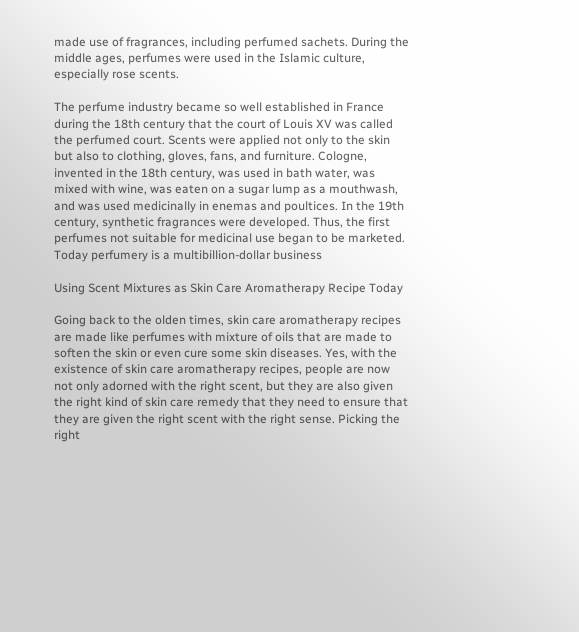made use of fragrances, including perfumed sachets. During the middle ages, perfumes were used in the Islamic culture, especially rose scents.

The perfume industry became so well established in France during the 18th century that the court of Louis XV was called the perfumed court. Scents were applied not only to the skin but also to clothing, gloves, fans, and furniture. Cologne, invented in the 18th century, was used in bath water, was mixed with wine, was eaten on a sugar lump as a mouthwash, and was used medicinally in enemas and poultices. In the 19th century, synthetic fragrances were developed. Thus, the first perfumes not suitable for medicinal use began to be marketed. Today perfumery is a multibillion-dollar business

Using Scent Mixtures as Skin Care Aromatherapy Recipe Today

Going back to the olden times, skin care aromatherapy recipes are made like perfumes with mixture of oils that are made to soften the skin or even cure some skin diseases. Yes, with the existence of skin care aromatherapy recipes, people are now not only adorned with the right scent, but they are also given the right kind of skin care remedy that they need to ensure that they are given the right scent with the right sense. Picking the right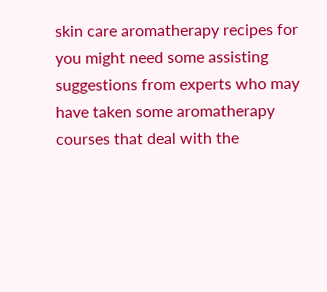skin care aromatherapy recipes for you might need some assisting suggestions from experts who may have taken some aromatherapy courses that deal with the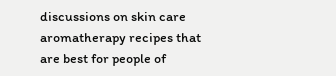discussions on skin care aromatherapy recipes that are best for people of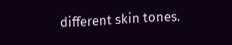different skin tones.